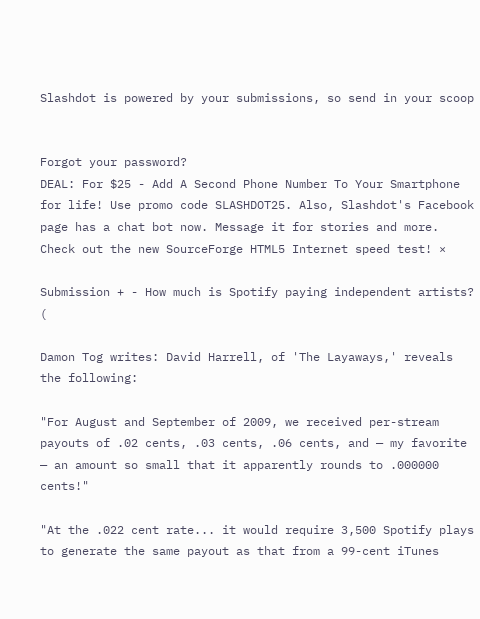Slashdot is powered by your submissions, so send in your scoop


Forgot your password?
DEAL: For $25 - Add A Second Phone Number To Your Smartphone for life! Use promo code SLASHDOT25. Also, Slashdot's Facebook page has a chat bot now. Message it for stories and more. Check out the new SourceForge HTML5 Internet speed test! ×

Submission + - How much is Spotify paying independent artists? (

Damon Tog writes: David Harrell, of 'The Layaways,' reveals the following:

"For August and September of 2009, we received per-stream payouts of .02 cents, .03 cents, .06 cents, and — my favorite — an amount so small that it apparently rounds to .000000 cents!"

"At the .022 cent rate... it would require 3,500 Spotify plays to generate the same payout as that from a 99-cent iTunes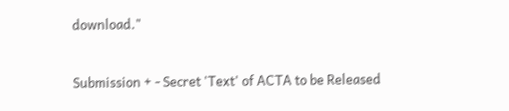download."


Submission + - Secret 'Text' of ACTA to be Released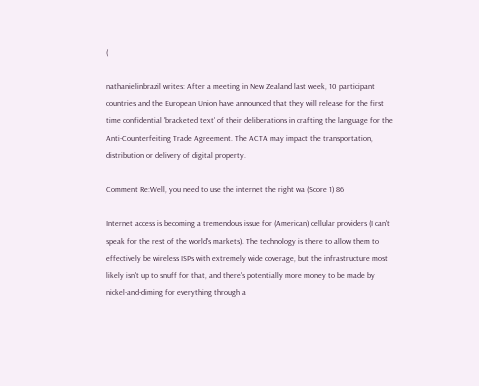(

nathanielinbrazil writes: After a meeting in New Zealand last week, 10 participant countries and the European Union have announced that they will release for the first time confidential 'bracketed text' of their deliberations in crafting the language for the Anti-Counterfeiting Trade Agreement. The ACTA may impact the transportation, distribution or delivery of digital property.

Comment Re:Well, you need to use the internet the right wa (Score 1) 86

Internet access is becoming a tremendous issue for (American) cellular providers (I can't speak for the rest of the world's markets). The technology is there to allow them to effectively be wireless ISPs with extremely wide coverage, but the infrastructure most likely isn't up to snuff for that, and there's potentially more money to be made by nickel-and-diming for everything through a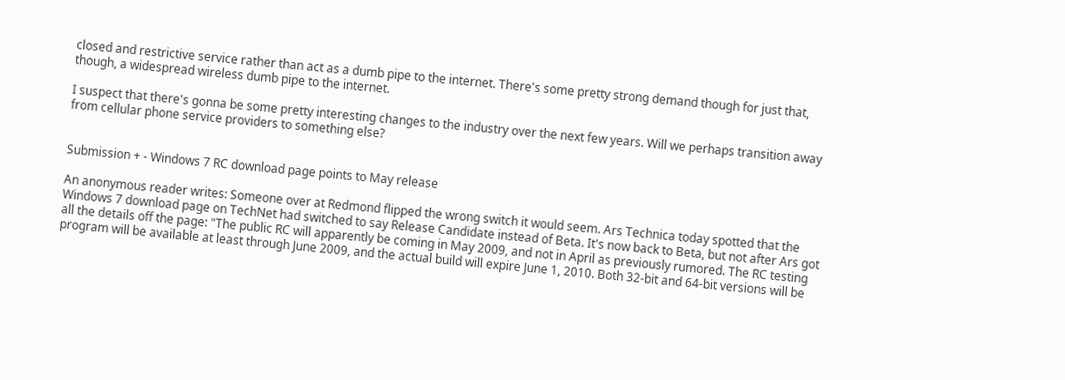closed and restrictive service rather than act as a dumb pipe to the internet. There's some pretty strong demand though for just that, though, a widespread wireless dumb pipe to the internet.

I suspect that there's gonna be some pretty interesting changes to the industry over the next few years. Will we perhaps transition away from cellular phone service providers to something else?


Submission + - Windows 7 RC download page points to May release

An anonymous reader writes: Someone over at Redmond flipped the wrong switch it would seem. Ars Technica today spotted that the Windows 7 download page on TechNet had switched to say Release Candidate instead of Beta. It's now back to Beta, but not after Ars got all the details off the page: "The public RC will apparently be coming in May 2009, and not in April as previously rumored. The RC testing program will be available at least through June 2009, and the actual build will expire June 1, 2010. Both 32-bit and 64-bit versions will be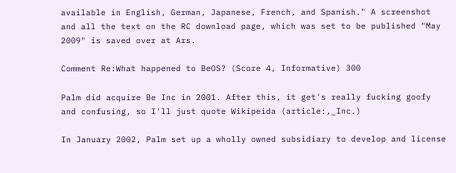available in English, German, Japanese, French, and Spanish." A screenshot and all the text on the RC download page, which was set to be published "May 2009" is saved over at Ars.

Comment Re:What happened to BeOS? (Score 4, Informative) 300

Palm did acquire Be Inc in 2001. After this, it get's really fucking goofy and confusing, so I'll just quote Wikipeida (article:,_Inc.)

In January 2002, Palm set up a wholly owned subsidiary to develop and license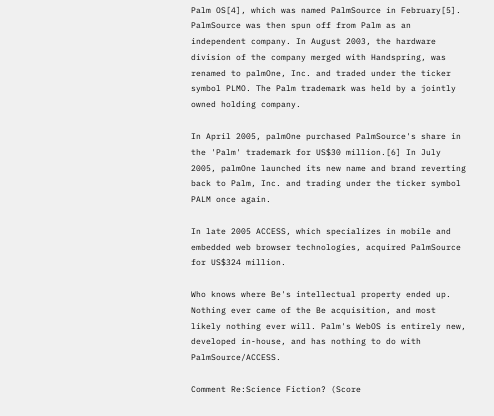Palm OS[4], which was named PalmSource in February[5]. PalmSource was then spun off from Palm as an independent company. In August 2003, the hardware division of the company merged with Handspring, was renamed to palmOne, Inc. and traded under the ticker symbol PLMO. The Palm trademark was held by a jointly owned holding company.

In April 2005, palmOne purchased PalmSource's share in the 'Palm' trademark for US$30 million.[6] In July 2005, palmOne launched its new name and brand reverting back to Palm, Inc. and trading under the ticker symbol PALM once again.

In late 2005 ACCESS, which specializes in mobile and embedded web browser technologies, acquired PalmSource for US$324 million.

Who knows where Be's intellectual property ended up. Nothing ever came of the Be acquisition, and most likely nothing ever will. Palm's WebOS is entirely new, developed in-house, and has nothing to do with PalmSource/ACCESS.

Comment Re:Science Fiction? (Score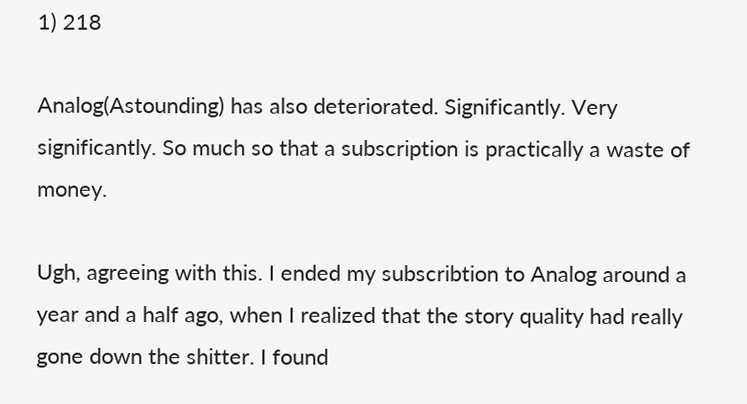1) 218

Analog(Astounding) has also deteriorated. Significantly. Very significantly. So much so that a subscription is practically a waste of money.

Ugh, agreeing with this. I ended my subscribtion to Analog around a year and a half ago, when I realized that the story quality had really gone down the shitter. I found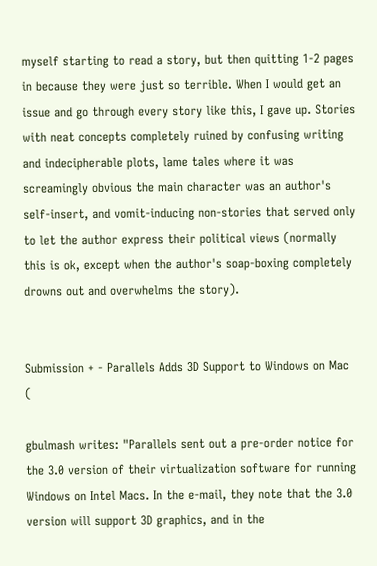myself starting to read a story, but then quitting 1-2 pages in because they were just so terrible. When I would get an issue and go through every story like this, I gave up. Stories with neat concepts completely ruined by confusing writing and indecipherable plots, lame tales where it was screamingly obvious the main character was an author's self-insert, and vomit-inducing non-stories that served only to let the author express their political views (normally this is ok, except when the author's soap-boxing completely drowns out and overwhelms the story).


Submission + - Parallels Adds 3D Support to Windows on Mac (

gbulmash writes: "Parallels sent out a pre-order notice for the 3.0 version of their virtualization software for running Windows on Intel Macs. In the e-mail, they note that the 3.0 version will support 3D graphics, and in the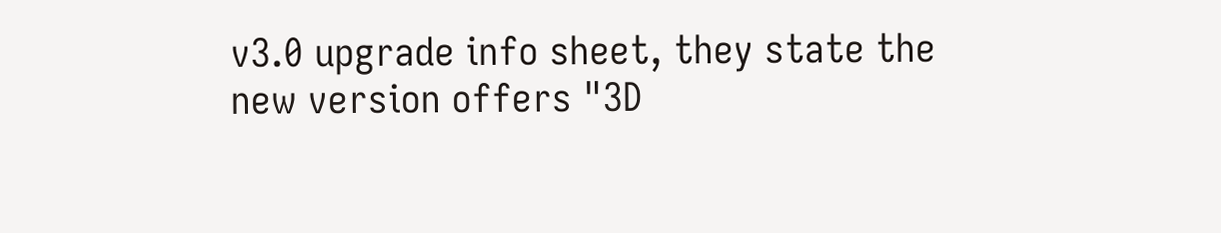v3.0 upgrade info sheet, they state the new version offers "3D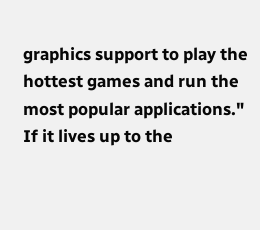graphics support to play the hottest games and run the most popular applications." If it lives up to the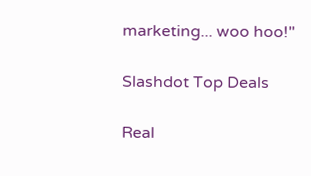marketing... woo hoo!"

Slashdot Top Deals

Real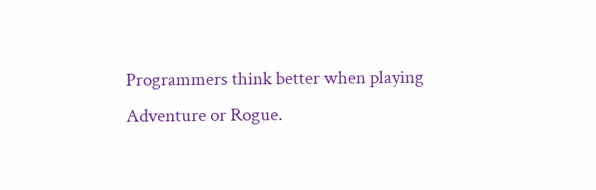Programmers think better when playing Adventure or Rogue.